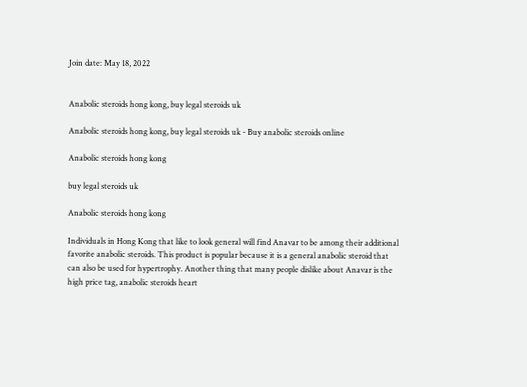Join date: May 18, 2022


Anabolic steroids hong kong, buy legal steroids uk

Anabolic steroids hong kong, buy legal steroids uk - Buy anabolic steroids online

Anabolic steroids hong kong

buy legal steroids uk

Anabolic steroids hong kong

Individuals in Hong Kong that like to look general will find Anavar to be among their additional favorite anabolic steroids. This product is popular because it is a general anabolic steroid that can also be used for hypertrophy. Another thing that many people dislike about Anavar is the high price tag, anabolic steroids heart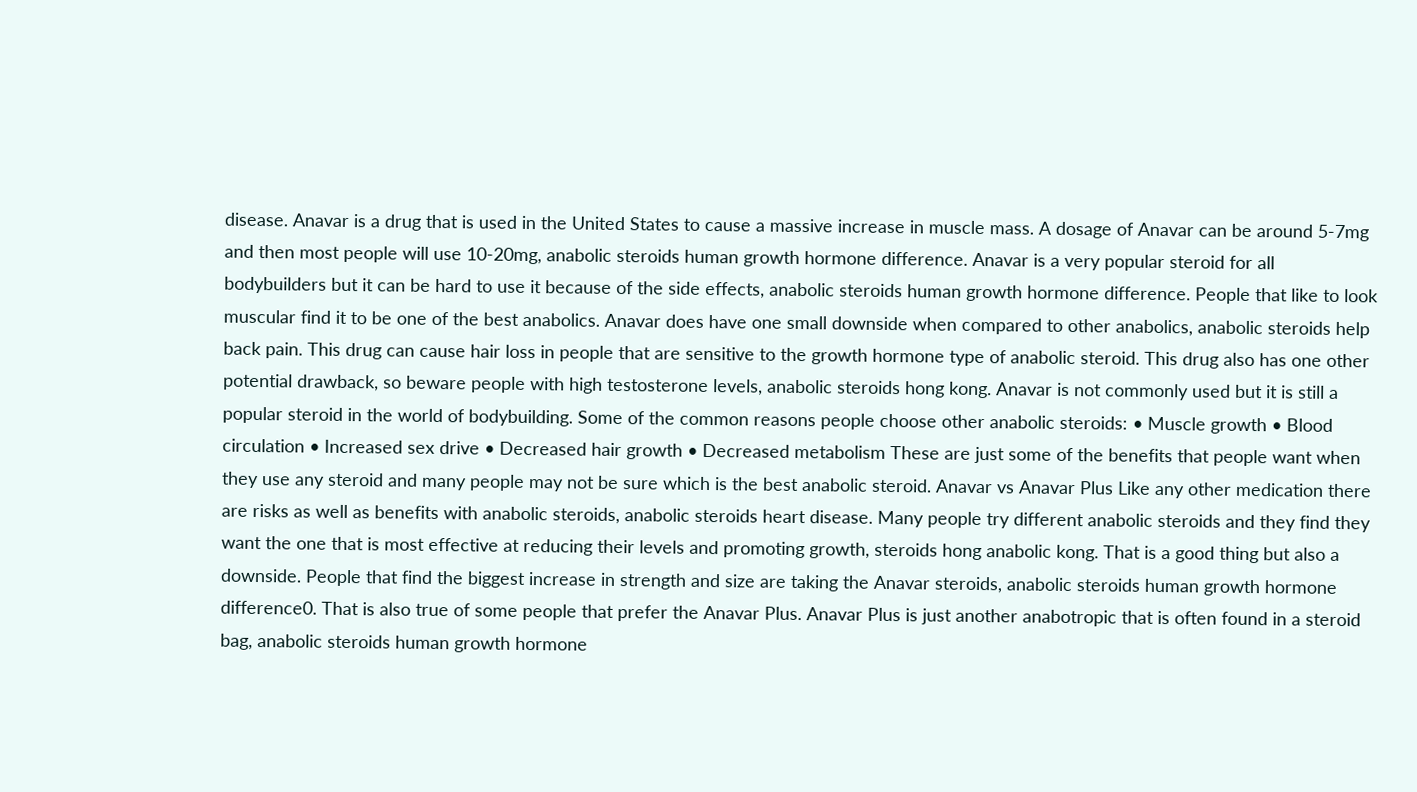disease. Anavar is a drug that is used in the United States to cause a massive increase in muscle mass. A dosage of Anavar can be around 5-7mg and then most people will use 10-20mg, anabolic steroids human growth hormone difference. Anavar is a very popular steroid for all bodybuilders but it can be hard to use it because of the side effects, anabolic steroids human growth hormone difference. People that like to look muscular find it to be one of the best anabolics. Anavar does have one small downside when compared to other anabolics, anabolic steroids help back pain. This drug can cause hair loss in people that are sensitive to the growth hormone type of anabolic steroid. This drug also has one other potential drawback, so beware people with high testosterone levels, anabolic steroids hong kong. Anavar is not commonly used but it is still a popular steroid in the world of bodybuilding. Some of the common reasons people choose other anabolic steroids: • Muscle growth • Blood circulation • Increased sex drive • Decreased hair growth • Decreased metabolism These are just some of the benefits that people want when they use any steroid and many people may not be sure which is the best anabolic steroid. Anavar vs Anavar Plus Like any other medication there are risks as well as benefits with anabolic steroids, anabolic steroids heart disease. Many people try different anabolic steroids and they find they want the one that is most effective at reducing their levels and promoting growth, steroids hong anabolic kong. That is a good thing but also a downside. People that find the biggest increase in strength and size are taking the Anavar steroids, anabolic steroids human growth hormone difference0. That is also true of some people that prefer the Anavar Plus. Anavar Plus is just another anabotropic that is often found in a steroid bag, anabolic steroids human growth hormone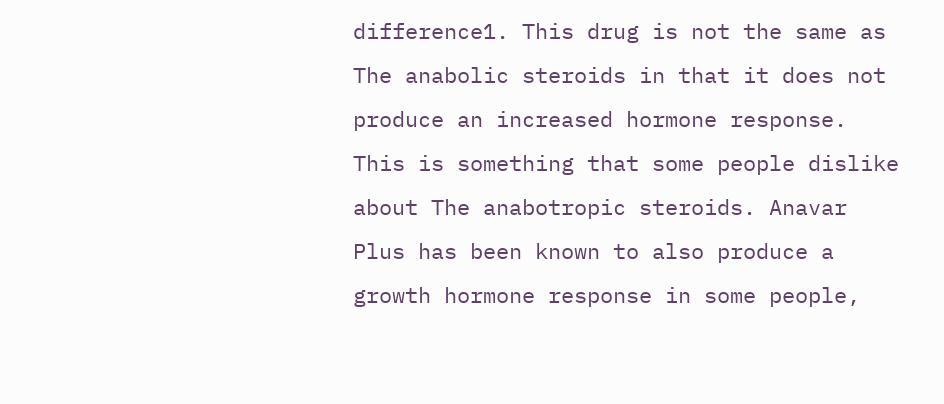difference1. This drug is not the same as The anabolic steroids in that it does not produce an increased hormone response. This is something that some people dislike about The anabotropic steroids. Anavar Plus has been known to also produce a growth hormone response in some people,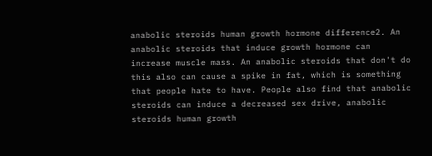anabolic steroids human growth hormone difference2. An anabolic steroids that induce growth hormone can increase muscle mass. An anabolic steroids that don't do this also can cause a spike in fat, which is something that people hate to have. People also find that anabolic steroids can induce a decreased sex drive, anabolic steroids human growth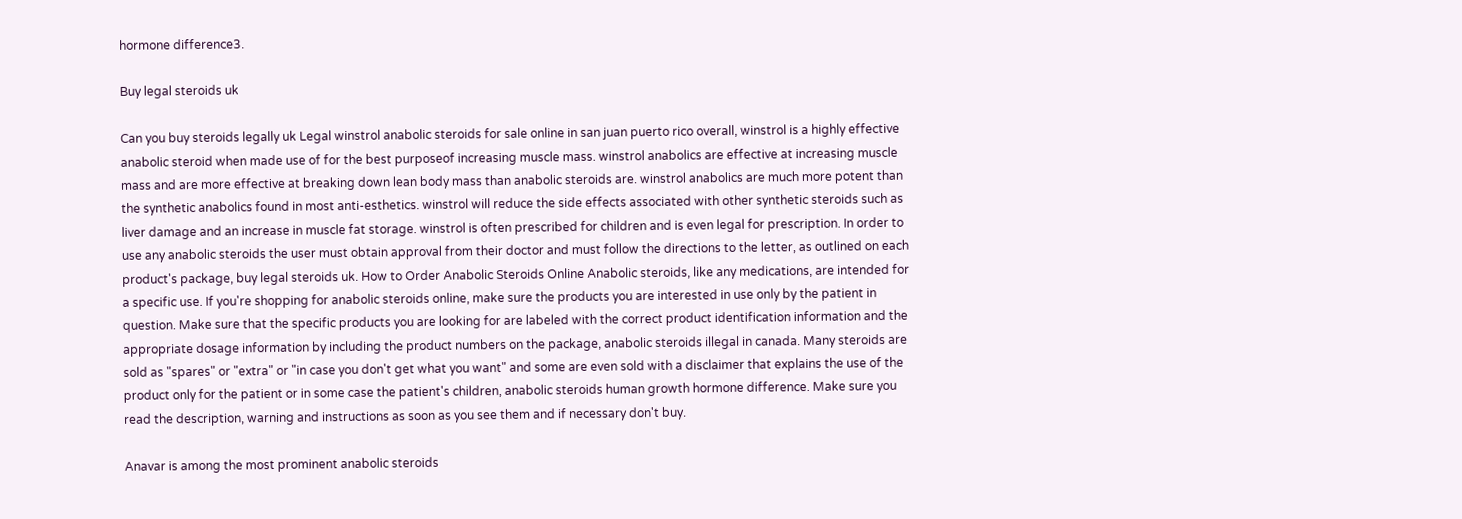hormone difference3.

Buy legal steroids uk

Can you buy steroids legally uk Legal winstrol anabolic steroids for sale online in san juan puerto rico overall, winstrol is a highly effective anabolic steroid when made use of for the best purposeof increasing muscle mass. winstrol anabolics are effective at increasing muscle mass and are more effective at breaking down lean body mass than anabolic steroids are. winstrol anabolics are much more potent than the synthetic anabolics found in most anti-esthetics. winstrol will reduce the side effects associated with other synthetic steroids such as liver damage and an increase in muscle fat storage. winstrol is often prescribed for children and is even legal for prescription. In order to use any anabolic steroids the user must obtain approval from their doctor and must follow the directions to the letter, as outlined on each product's package, buy legal steroids uk. How to Order Anabolic Steroids Online Anabolic steroids, like any medications, are intended for a specific use. If you're shopping for anabolic steroids online, make sure the products you are interested in use only by the patient in question. Make sure that the specific products you are looking for are labeled with the correct product identification information and the appropriate dosage information by including the product numbers on the package, anabolic steroids illegal in canada. Many steroids are sold as "spares" or "extra" or "in case you don't get what you want" and some are even sold with a disclaimer that explains the use of the product only for the patient or in some case the patient's children, anabolic steroids human growth hormone difference. Make sure you read the description, warning and instructions as soon as you see them and if necessary don't buy.

Anavar is among the most prominent anabolic steroids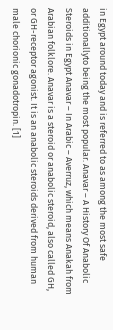in Egypt around today and is referred to as among the most safe additionallyto being the most popular. Anavar – A History Of Anabolic Steroids in Egypt Anavar – In Arabic – Averruz, which means Anakah from Arabian folklore. Anavar is a steroid or anabolic steroid, also called GH, or GH-receptor agonist. It is an anabolic steroids derived from human male chorionic gonadotropin. [1]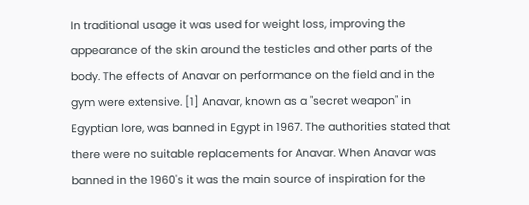In traditional usage it was used for weight loss, improving the appearance of the skin around the testicles and other parts of the body. The effects of Anavar on performance on the field and in the gym were extensive. [1] Anavar, known as a "secret weapon" in Egyptian lore, was banned in Egypt in 1967. The authorities stated that there were no suitable replacements for Anavar. When Anavar was banned in the 1960's it was the main source of inspiration for the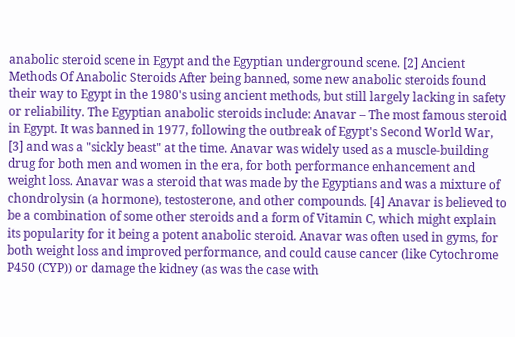anabolic steroid scene in Egypt and the Egyptian underground scene. [2] Ancient Methods Of Anabolic Steroids After being banned, some new anabolic steroids found their way to Egypt in the 1980's using ancient methods, but still largely lacking in safety or reliability. The Egyptian anabolic steroids include: Anavar – The most famous steroid in Egypt. It was banned in 1977, following the outbreak of Egypt's Second World War, [3] and was a "sickly beast" at the time. Anavar was widely used as a muscle-building drug for both men and women in the era, for both performance enhancement and weight loss. Anavar was a steroid that was made by the Egyptians and was a mixture of chondrolysin (a hormone), testosterone, and other compounds. [4] Anavar is believed to be a combination of some other steroids and a form of Vitamin C, which might explain its popularity for it being a potent anabolic steroid. Anavar was often used in gyms, for both weight loss and improved performance, and could cause cancer (like Cytochrome P450 (CYP)) or damage the kidney (as was the case with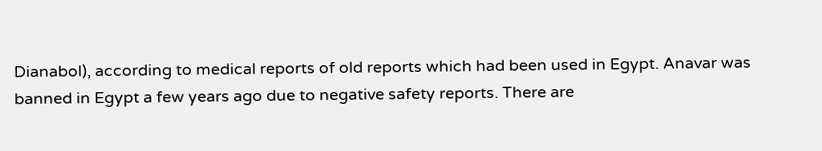Dianabol), according to medical reports of old reports which had been used in Egypt. Anavar was banned in Egypt a few years ago due to negative safety reports. There are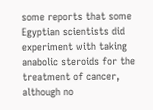some reports that some Egyptian scientists did experiment with taking anabolic steroids for the treatment of cancer, although no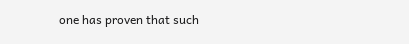one has proven that such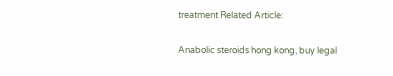treatment Related Article:


Anabolic steroids hong kong, buy legal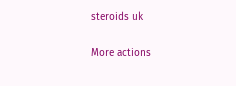steroids uk

More actions